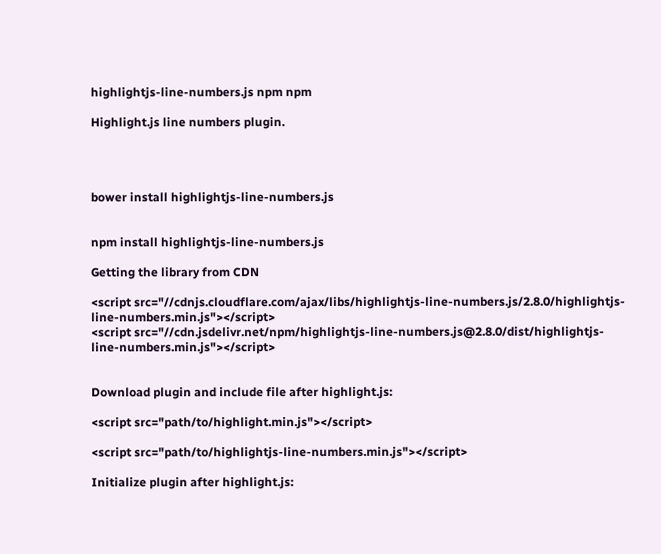highlightjs-line-numbers.js npm npm

Highlight.js line numbers plugin.




bower install highlightjs-line-numbers.js


npm install highlightjs-line-numbers.js

Getting the library from CDN

<script src="//cdnjs.cloudflare.com/ajax/libs/highlightjs-line-numbers.js/2.8.0/highlightjs-line-numbers.min.js"></script>
<script src="//cdn.jsdelivr.net/npm/highlightjs-line-numbers.js@2.8.0/dist/highlightjs-line-numbers.min.js"></script>


Download plugin and include file after highlight.js:

<script src="path/to/highlight.min.js"></script>

<script src="path/to/highlightjs-line-numbers.min.js"></script>

Initialize plugin after highlight.js: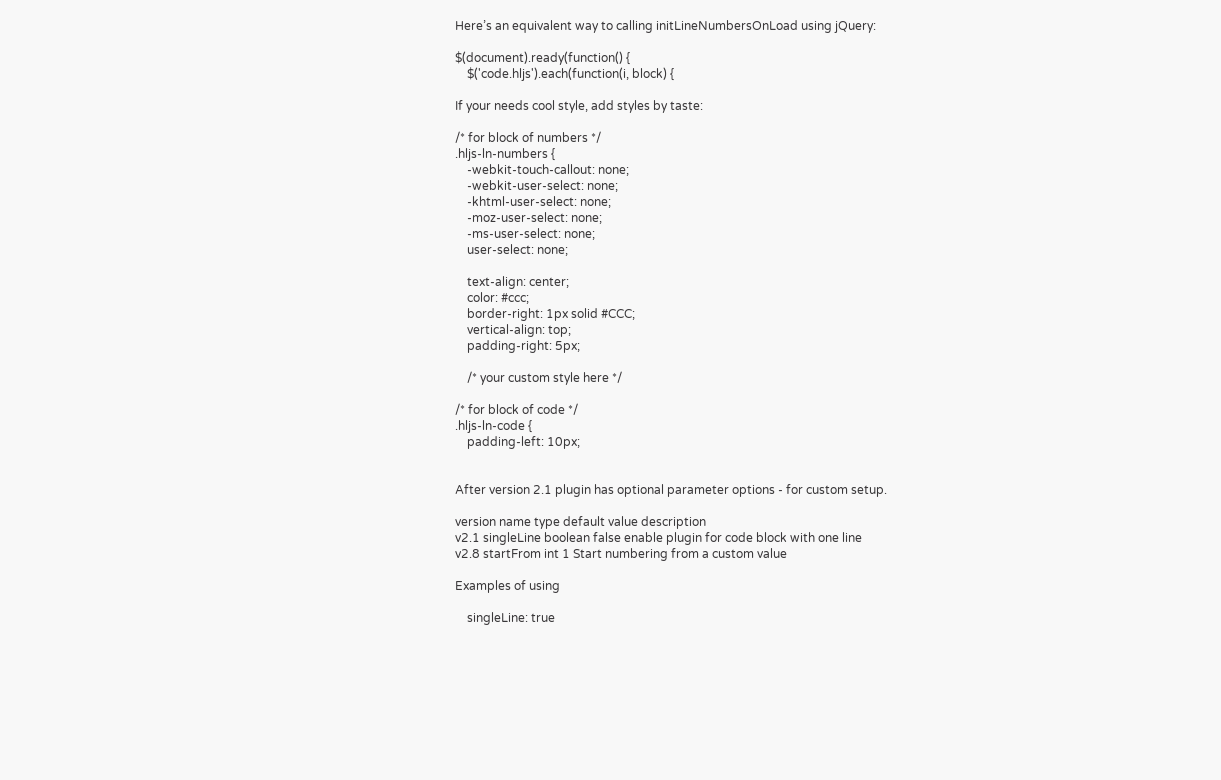Here’s an equivalent way to calling initLineNumbersOnLoad using jQuery:

$(document).ready(function() {
    $('code.hljs').each(function(i, block) {

If your needs cool style, add styles by taste:

/* for block of numbers */
.hljs-ln-numbers {
    -webkit-touch-callout: none;
    -webkit-user-select: none;
    -khtml-user-select: none;
    -moz-user-select: none;
    -ms-user-select: none;
    user-select: none;

    text-align: center;
    color: #ccc;
    border-right: 1px solid #CCC;
    vertical-align: top;
    padding-right: 5px;

    /* your custom style here */

/* for block of code */
.hljs-ln-code {
    padding-left: 10px;


After version 2.1 plugin has optional parameter options - for custom setup.

version name type default value description
v2.1 singleLine boolean false enable plugin for code block with one line
v2.8 startFrom int 1 Start numbering from a custom value

Examples of using

    singleLine: true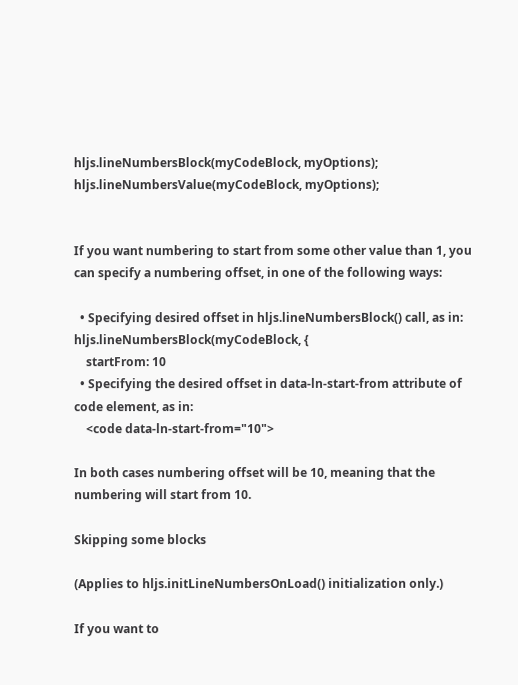hljs.lineNumbersBlock(myCodeBlock, myOptions);
hljs.lineNumbersValue(myCodeBlock, myOptions);


If you want numbering to start from some other value than 1, you can specify a numbering offset, in one of the following ways:

  • Specifying desired offset in hljs.lineNumbersBlock() call, as in:
hljs.lineNumbersBlock(myCodeBlock, {
    startFrom: 10
  • Specifying the desired offset in data-ln-start-from attribute of code element, as in:
    <code data-ln-start-from="10">

In both cases numbering offset will be 10, meaning that the numbering will start from 10.

Skipping some blocks

(Applies to hljs.initLineNumbersOnLoad() initialization only.)

If you want to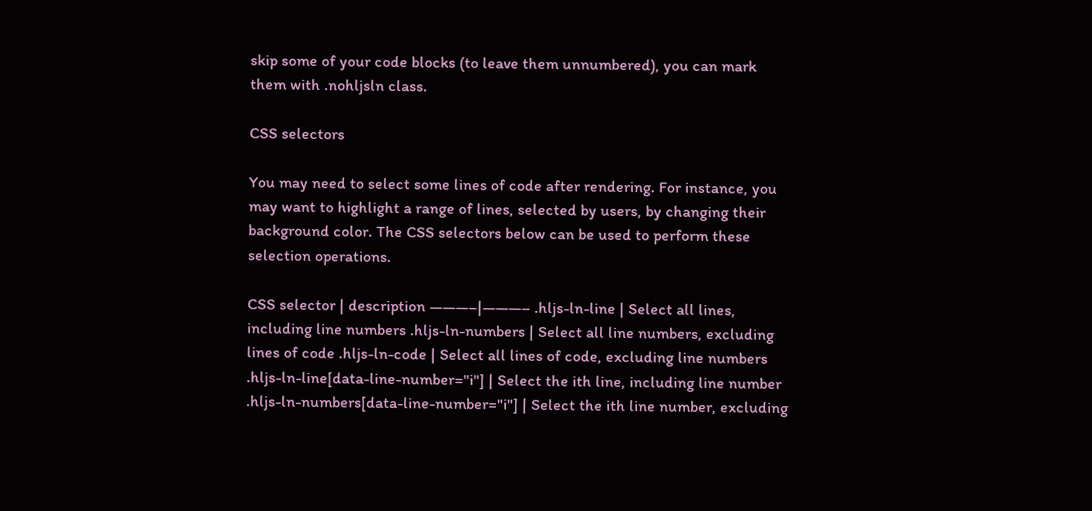skip some of your code blocks (to leave them unnumbered), you can mark them with .nohljsln class.

CSS selectors

You may need to select some lines of code after rendering. For instance, you may want to highlight a range of lines, selected by users, by changing their background color. The CSS selectors below can be used to perform these selection operations.

CSS selector | description ———–|———– .hljs-ln-line | Select all lines, including line numbers .hljs-ln-numbers | Select all line numbers, excluding lines of code .hljs-ln-code | Select all lines of code, excluding line numbers .hljs-ln-line[data-line-number="i"] | Select the ith line, including line number .hljs-ln-numbers[data-line-number="i"] | Select the ith line number, excluding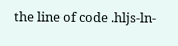the line of code .hljs-ln-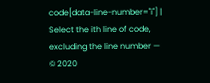code[data-line-number="i"] | Select the ith line of code, excluding the line number — © 2020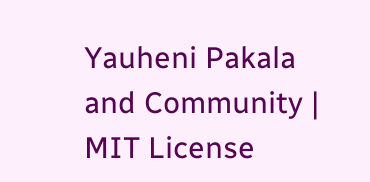Yauheni Pakala and Community | MIT License